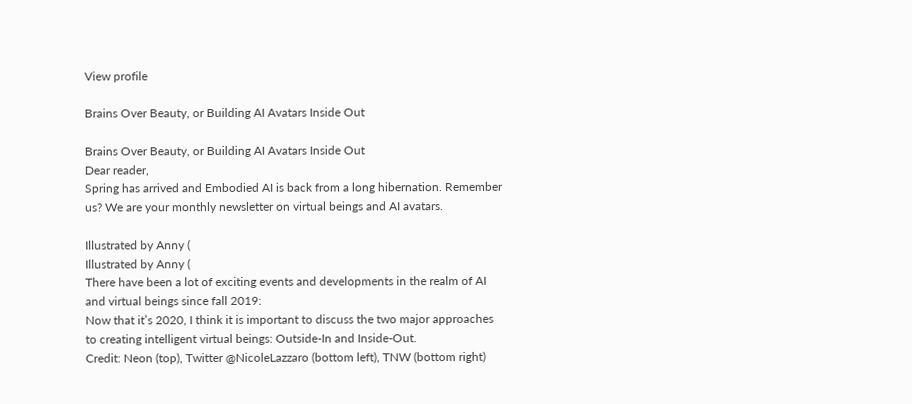View profile

Brains Over Beauty, or Building AI Avatars Inside Out

Brains Over Beauty, or Building AI Avatars Inside Out
Dear reader,
Spring has arrived and Embodied AI is back from a long hibernation. Remember us? We are your monthly newsletter on virtual beings and AI avatars.

Illustrated by Anny (
Illustrated by Anny (
There have been a lot of exciting events and developments in the realm of AI and virtual beings since fall 2019:
Now that it’s 2020, I think it is important to discuss the two major approaches to creating intelligent virtual beings: Outside-In and Inside-Out.
Credit: Neon (top), Twitter @NicoleLazzaro (bottom left), TNW (bottom right)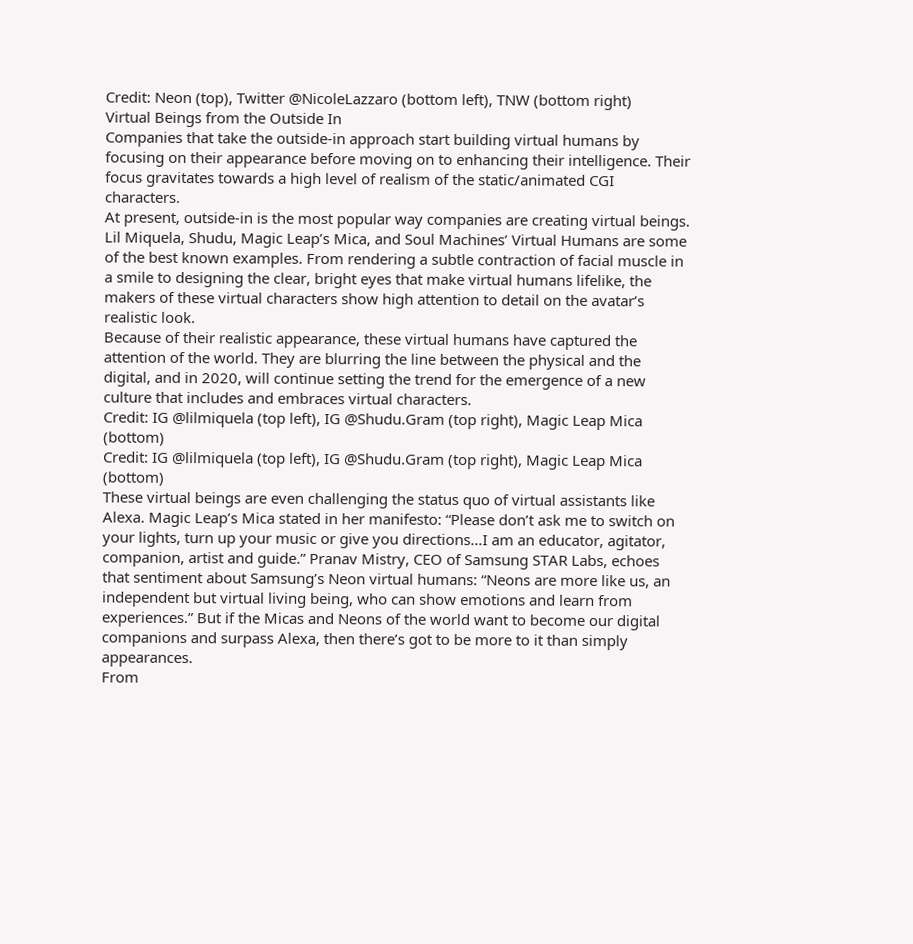Credit: Neon (top), Twitter @NicoleLazzaro (bottom left), TNW (bottom right)
Virtual Beings from the Outside In
Companies that take the outside-in approach start building virtual humans by focusing on their appearance before moving on to enhancing their intelligence. Their focus gravitates towards a high level of realism of the static/animated CGI characters.
At present, outside-in is the most popular way companies are creating virtual beings. Lil Miquela, Shudu, Magic Leap’s Mica, and Soul Machines’ Virtual Humans are some of the best known examples. From rendering a subtle contraction of facial muscle in a smile to designing the clear, bright eyes that make virtual humans lifelike, the makers of these virtual characters show high attention to detail on the avatar’s realistic look.
Because of their realistic appearance, these virtual humans have captured the attention of the world. They are blurring the line between the physical and the digital, and in 2020, will continue setting the trend for the emergence of a new culture that includes and embraces virtual characters.
Credit: IG @lilmiquela (top left), IG @Shudu.Gram (top right), Magic Leap Mica (bottom)
Credit: IG @lilmiquela (top left), IG @Shudu.Gram (top right), Magic Leap Mica (bottom)
These virtual beings are even challenging the status quo of virtual assistants like Alexa. Magic Leap’s Mica stated in her manifesto: “Please don’t ask me to switch on your lights, turn up your music or give you directions…I am an educator, agitator, companion, artist and guide.” Pranav Mistry, CEO of Samsung STAR Labs, echoes that sentiment about Samsung’s Neon virtual humans: “Neons are more like us, an independent but virtual living being, who can show emotions and learn from experiences.” But if the Micas and Neons of the world want to become our digital companions and surpass Alexa, then there’s got to be more to it than simply appearances.
From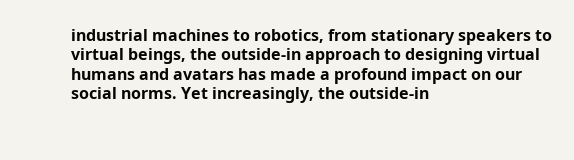industrial machines to robotics, from stationary speakers to virtual beings, the outside-in approach to designing virtual humans and avatars has made a profound impact on our social norms. Yet increasingly, the outside-in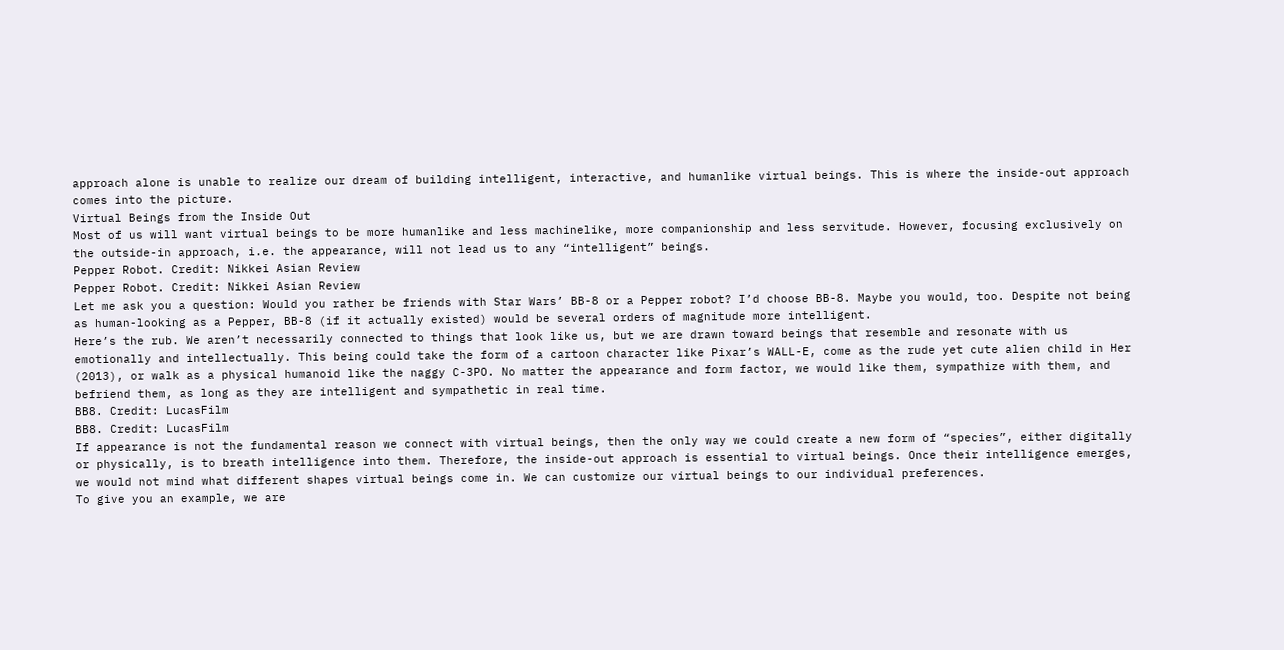approach alone is unable to realize our dream of building intelligent, interactive, and humanlike virtual beings. This is where the inside-out approach comes into the picture.
Virtual Beings from the Inside Out
Most of us will want virtual beings to be more humanlike and less machinelike, more companionship and less servitude. However, focusing exclusively on the outside-in approach, i.e. the appearance, will not lead us to any “intelligent” beings.
Pepper Robot. Credit: Nikkei Asian Review
Pepper Robot. Credit: Nikkei Asian Review
Let me ask you a question: Would you rather be friends with Star Wars’ BB-8 or a Pepper robot? I’d choose BB-8. Maybe you would, too. Despite not being as human-looking as a Pepper, BB-8 (if it actually existed) would be several orders of magnitude more intelligent.
Here’s the rub. We aren’t necessarily connected to things that look like us, but we are drawn toward beings that resemble and resonate with us emotionally and intellectually. This being could take the form of a cartoon character like Pixar’s WALL-E, come as the rude yet cute alien child in Her (2013), or walk as a physical humanoid like the naggy C-3PO. No matter the appearance and form factor, we would like them, sympathize with them, and befriend them, as long as they are intelligent and sympathetic in real time.
BB8. Credit: LucasFilm
BB8. Credit: LucasFilm
If appearance is not the fundamental reason we connect with virtual beings, then the only way we could create a new form of “species”, either digitally or physically, is to breath intelligence into them. Therefore, the inside-out approach is essential to virtual beings. Once their intelligence emerges, we would not mind what different shapes virtual beings come in. We can customize our virtual beings to our individual preferences.
To give you an example, we are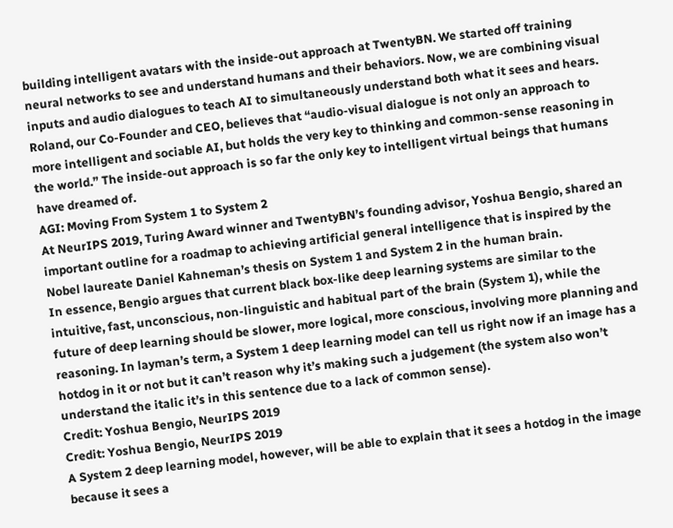building intelligent avatars with the inside-out approach at TwentyBN. We started off training neural networks to see and understand humans and their behaviors. Now, we are combining visual inputs and audio dialogues to teach AI to simultaneously understand both what it sees and hears.
Roland, our Co-Founder and CEO, believes that “audio-visual dialogue is not only an approach to more intelligent and sociable AI, but holds the very key to thinking and common-sense reasoning in the world.” The inside-out approach is so far the only key to intelligent virtual beings that humans have dreamed of.
AGI: Moving From System 1 to System 2
At NeurIPS 2019, Turing Award winner and TwentyBN’s founding advisor, Yoshua Bengio, shared an important outline for a roadmap to achieving artificial general intelligence that is inspired by the Nobel laureate Daniel Kahneman’s thesis on System 1 and System 2 in the human brain.
In essence, Bengio argues that current black box-like deep learning systems are similar to the intuitive, fast, unconscious, non-linguistic and habitual part of the brain (System 1), while the future of deep learning should be slower, more logical, more conscious, involving more planning and reasoning. In layman’s term, a System 1 deep learning model can tell us right now if an image has a hotdog in it or not but it can’t reason why it’s making such a judgement (the system also won’t understand the italic it’s in this sentence due to a lack of common sense).
Credit: Yoshua Bengio, NeurIPS 2019
Credit: Yoshua Bengio, NeurIPS 2019
A System 2 deep learning model, however, will be able to explain that it sees a hotdog in the image because it sees a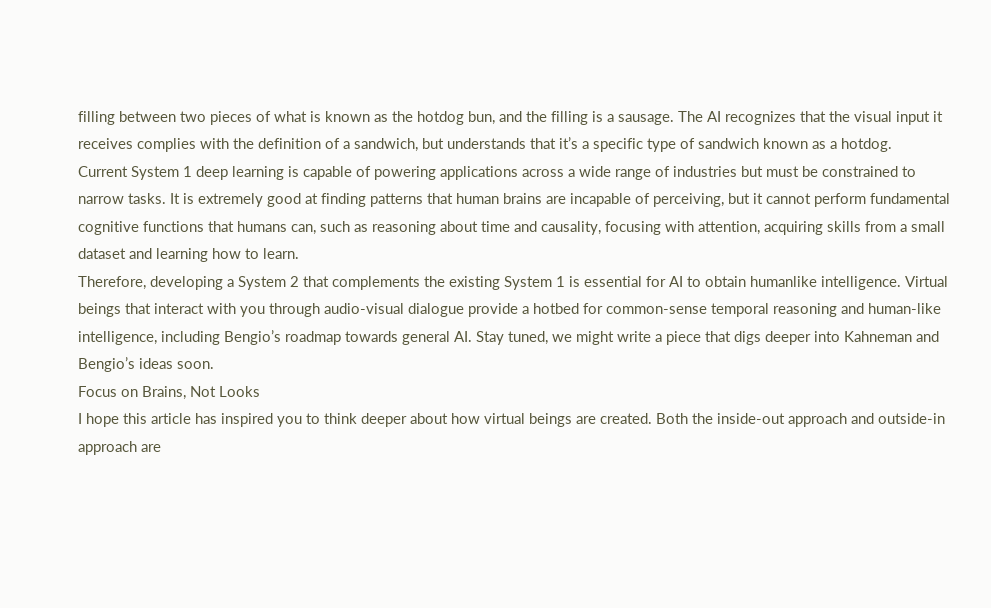filling between two pieces of what is known as the hotdog bun, and the filling is a sausage. The AI recognizes that the visual input it receives complies with the definition of a sandwich, but understands that it’s a specific type of sandwich known as a hotdog.
Current System 1 deep learning is capable of powering applications across a wide range of industries but must be constrained to narrow tasks. It is extremely good at finding patterns that human brains are incapable of perceiving, but it cannot perform fundamental cognitive functions that humans can, such as reasoning about time and causality, focusing with attention, acquiring skills from a small dataset and learning how to learn.
Therefore, developing a System 2 that complements the existing System 1 is essential for AI to obtain humanlike intelligence. Virtual beings that interact with you through audio-visual dialogue provide a hotbed for common-sense temporal reasoning and human-like intelligence, including Bengio’s roadmap towards general AI. Stay tuned, we might write a piece that digs deeper into Kahneman and Bengio’s ideas soon.
Focus on Brains, Not Looks
I hope this article has inspired you to think deeper about how virtual beings are created. Both the inside-out approach and outside-in approach are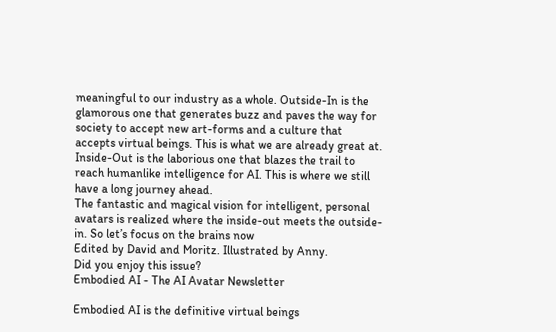meaningful to our industry as a whole. Outside-In is the glamorous one that generates buzz and paves the way for society to accept new art-forms and a culture that accepts virtual beings. This is what we are already great at. Inside-Out is the laborious one that blazes the trail to reach humanlike intelligence for AI. This is where we still have a long journey ahead.
The fantastic and magical vision for intelligent, personal avatars is realized where the inside-out meets the outside-in. So let’s focus on the brains now
Edited by David and Moritz. Illustrated by Anny.
Did you enjoy this issue?
Embodied AI - The AI Avatar Newsletter

Embodied AI is the definitive virtual beings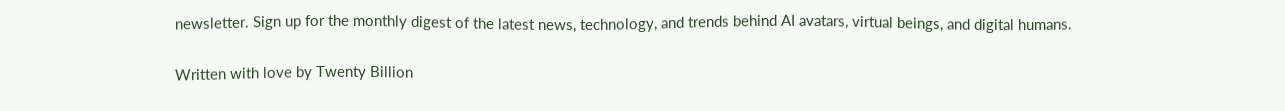newsletter. Sign up for the monthly digest of the latest news, technology, and trends behind AI avatars, virtual beings, and digital humans.

Written with love by Twenty Billion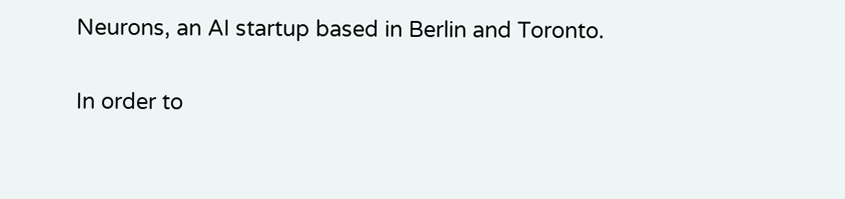Neurons, an AI startup based in Berlin and Toronto.

In order to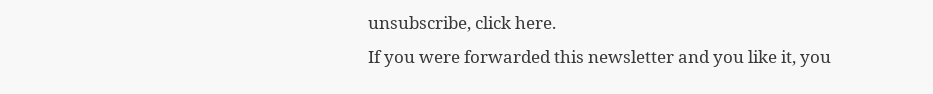unsubscribe, click here.
If you were forwarded this newsletter and you like it, you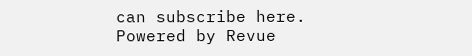can subscribe here.
Powered by Revue